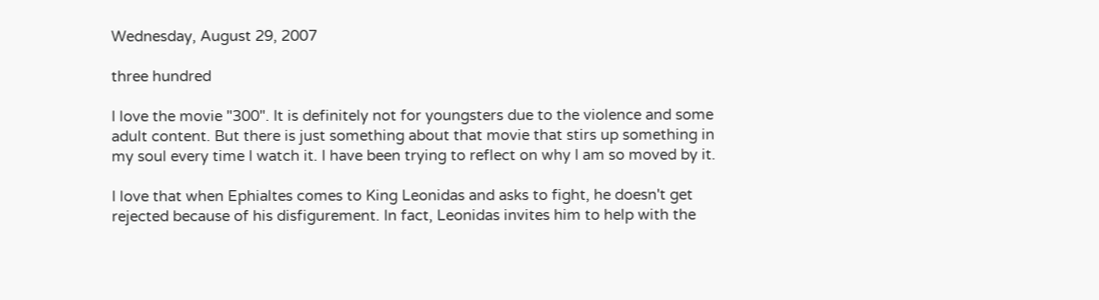Wednesday, August 29, 2007

three hundred

I love the movie "300". It is definitely not for youngsters due to the violence and some adult content. But there is just something about that movie that stirs up something in my soul every time I watch it. I have been trying to reflect on why I am so moved by it.

I love that when Ephialtes comes to King Leonidas and asks to fight, he doesn't get rejected because of his disfigurement. In fact, Leonidas invites him to help with the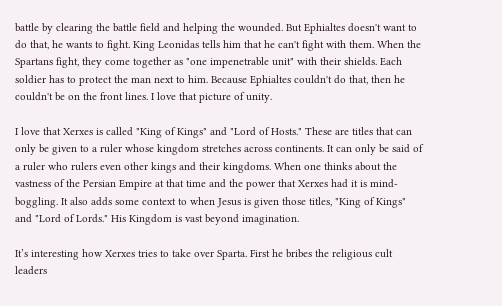battle by clearing the battle field and helping the wounded. But Ephialtes doesn't want to do that, he wants to fight. King Leonidas tells him that he can't fight with them. When the Spartans fight, they come together as "one impenetrable unit" with their shields. Each soldier has to protect the man next to him. Because Ephialtes couldn't do that, then he couldn't be on the front lines. I love that picture of unity.

I love that Xerxes is called "King of Kings" and "Lord of Hosts." These are titles that can only be given to a ruler whose kingdom stretches across continents. It can only be said of a ruler who rulers even other kings and their kingdoms. When one thinks about the vastness of the Persian Empire at that time and the power that Xerxes had it is mind-boggling. It also adds some context to when Jesus is given those titles, "King of Kings" and "Lord of Lords." His Kingdom is vast beyond imagination.

It’s interesting how Xerxes tries to take over Sparta. First he bribes the religious cult leaders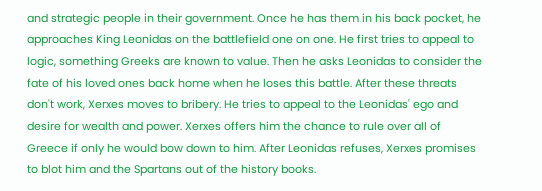and strategic people in their government. Once he has them in his back pocket, he approaches King Leonidas on the battlefield one on one. He first tries to appeal to logic, something Greeks are known to value. Then he asks Leonidas to consider the fate of his loved ones back home when he loses this battle. After these threats don't work, Xerxes moves to bribery. He tries to appeal to the Leonidas' ego and desire for wealth and power. Xerxes offers him the chance to rule over all of Greece if only he would bow down to him. After Leonidas refuses, Xerxes promises to blot him and the Spartans out of the history books.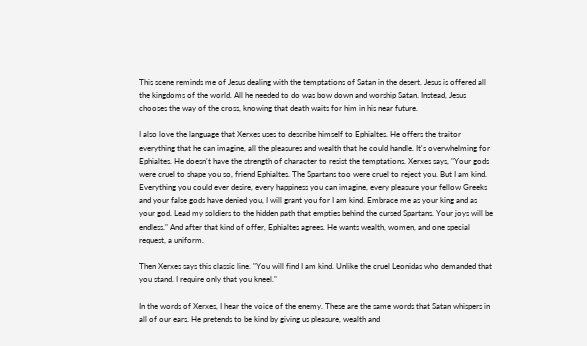This scene reminds me of Jesus dealing with the temptations of Satan in the desert. Jesus is offered all the kingdoms of the world. All he needed to do was bow down and worship Satan. Instead, Jesus chooses the way of the cross, knowing that death waits for him in his near future.

I also love the language that Xerxes uses to describe himself to Ephialtes. He offers the traitor everything that he can imagine, all the pleasures and wealth that he could handle. It's overwhelming for Ephialtes. He doesn't have the strength of character to resist the temptations. Xerxes says, "Your gods were cruel to shape you so, friend Ephialtes. The Spartans too were cruel to reject you. But I am kind. Everything you could ever desire, every happiness you can imagine, every pleasure your fellow Greeks and your false gods have denied you, I will grant you for I am kind. Embrace me as your king and as your god. Lead my soldiers to the hidden path that empties behind the cursed Spartans. Your joys will be endless." And after that kind of offer, Ephialtes agrees. He wants wealth, women, and one special request, a uniform.

Then Xerxes says this classic line. "You will find I am kind. Unlike the cruel Leonidas who demanded that you stand. I require only that you kneel."

In the words of Xerxes, I hear the voice of the enemy. These are the same words that Satan whispers in all of our ears. He pretends to be kind by giving us pleasure, wealth and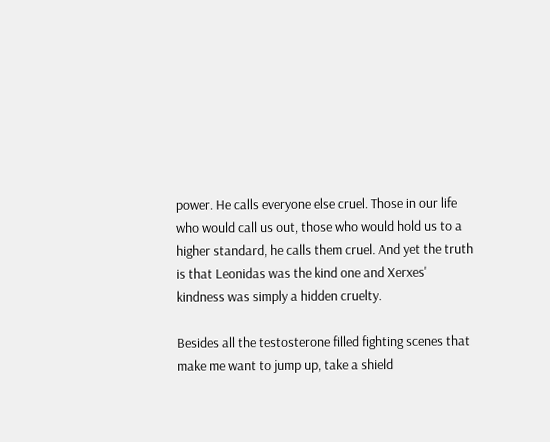power. He calls everyone else cruel. Those in our life who would call us out, those who would hold us to a higher standard, he calls them cruel. And yet the truth is that Leonidas was the kind one and Xerxes' kindness was simply a hidden cruelty.

Besides all the testosterone filled fighting scenes that make me want to jump up, take a shield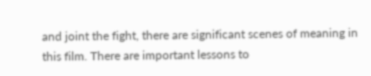and joint the fight, there are significant scenes of meaning in this film. There are important lessons to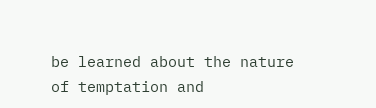be learned about the nature of temptation and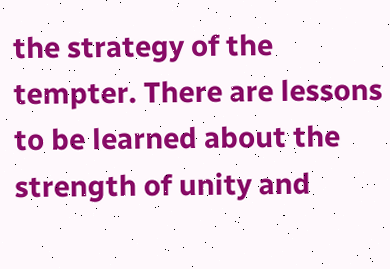the strategy of the tempter. There are lessons to be learned about the strength of unity and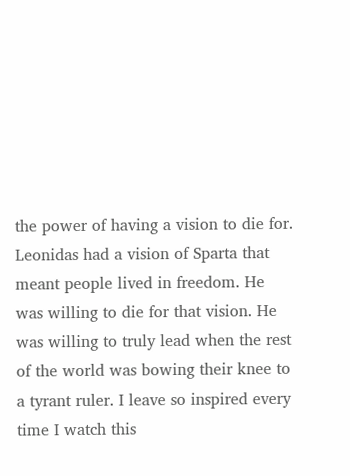the power of having a vision to die for. Leonidas had a vision of Sparta that meant people lived in freedom. He was willing to die for that vision. He was willing to truly lead when the rest of the world was bowing their knee to a tyrant ruler. I leave so inspired every time I watch this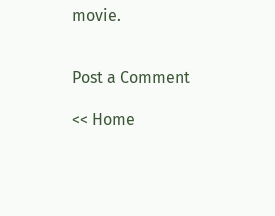movie.


Post a Comment

<< Home